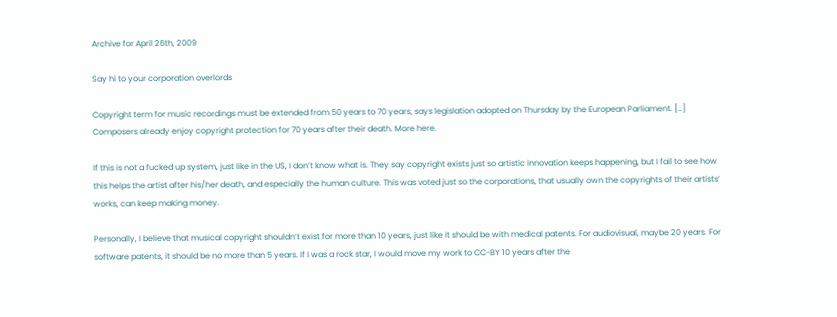Archive for April 26th, 2009

Say hi to your corporation overlords

Copyright term for music recordings must be extended from 50 years to 70 years, says legislation adopted on Thursday by the European Parliament. […] Composers already enjoy copyright protection for 70 years after their death. More here.

If this is not a fucked up system, just like in the US, I don’t know what is. They say copyright exists just so artistic innovation keeps happening, but I fail to see how this helps the artist after his/her death, and especially the human culture. This was voted just so the corporations, that usually own the copyrights of their artists’ works, can keep making money.

Personally, I believe that musical copyright shouldn’t exist for more than 10 years, just like it should be with medical patents. For audiovisual, maybe 20 years. For software patents, it should be no more than 5 years. If I was a rock star, I would move my work to CC-BY 10 years after the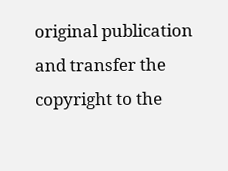original publication and transfer the copyright to the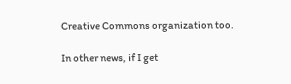Creative Commons organization too.

In other news, if I get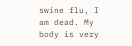swine flu, I am dead. My body is very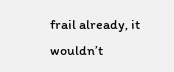frail already, it wouldn’t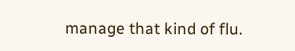manage that kind of flu.